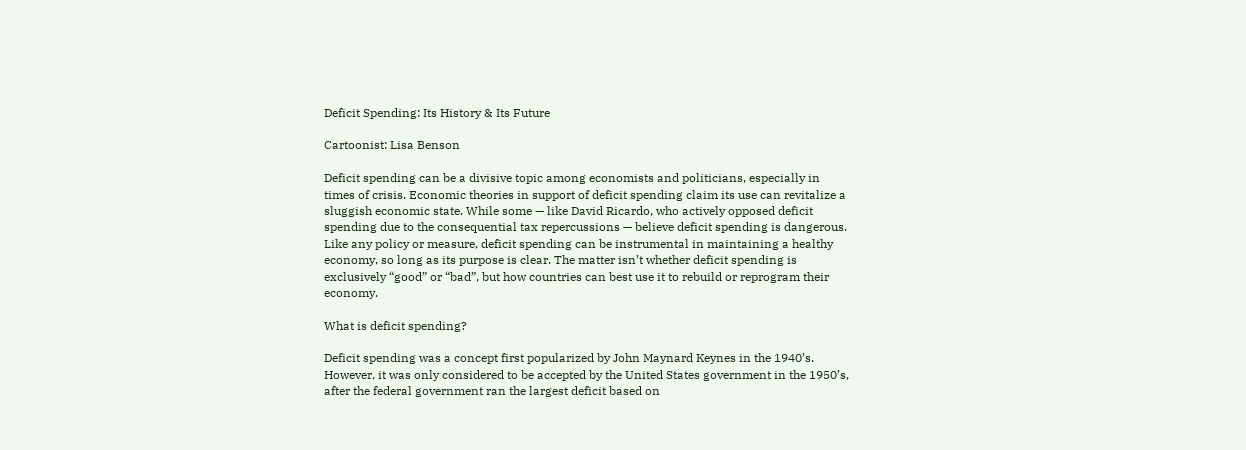Deficit Spending: Its History & Its Future

Cartoonist: Lisa Benson

Deficit spending can be a divisive topic among economists and politicians, especially in times of crisis. Economic theories in support of deficit spending claim its use can revitalize a sluggish economic state. While some — like David Ricardo, who actively opposed deficit spending due to the consequential tax repercussions — believe deficit spending is dangerous. Like any policy or measure, deficit spending can be instrumental in maintaining a healthy economy, so long as its purpose is clear. The matter isn’t whether deficit spending is exclusively “good” or “bad”, but how countries can best use it to rebuild or reprogram their economy.

What is deficit spending?

Deficit spending was a concept first popularized by John Maynard Keynes in the 1940’s. However, it was only considered to be accepted by the United States government in the 1950’s, after the federal government ran the largest deficit based on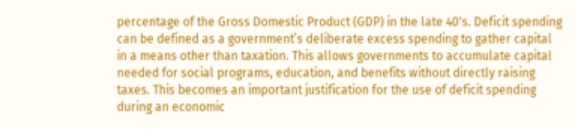percentage of the Gross Domestic Product (GDP) in the late 40's. Deficit spending can be defined as a government’s deliberate excess spending to gather capital in a means other than taxation. This allows governments to accumulate capital needed for social programs, education, and benefits without directly raising taxes. This becomes an important justification for the use of deficit spending during an economic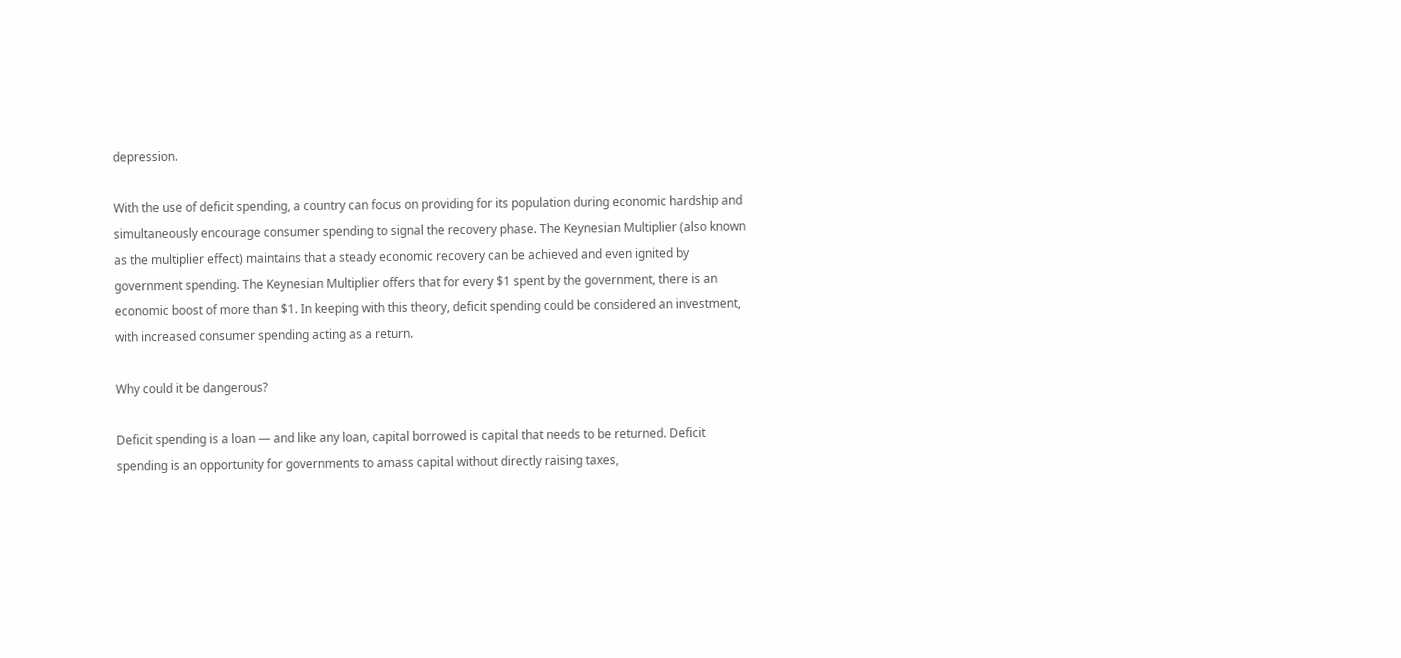depression.

With the use of deficit spending, a country can focus on providing for its population during economic hardship and simultaneously encourage consumer spending to signal the recovery phase. The Keynesian Multiplier (also known as the multiplier effect) maintains that a steady economic recovery can be achieved and even ignited by government spending. The Keynesian Multiplier offers that for every $1 spent by the government, there is an economic boost of more than $1. In keeping with this theory, deficit spending could be considered an investment, with increased consumer spending acting as a return.

Why could it be dangerous?

Deficit spending is a loan — and like any loan, capital borrowed is capital that needs to be returned. Deficit spending is an opportunity for governments to amass capital without directly raising taxes,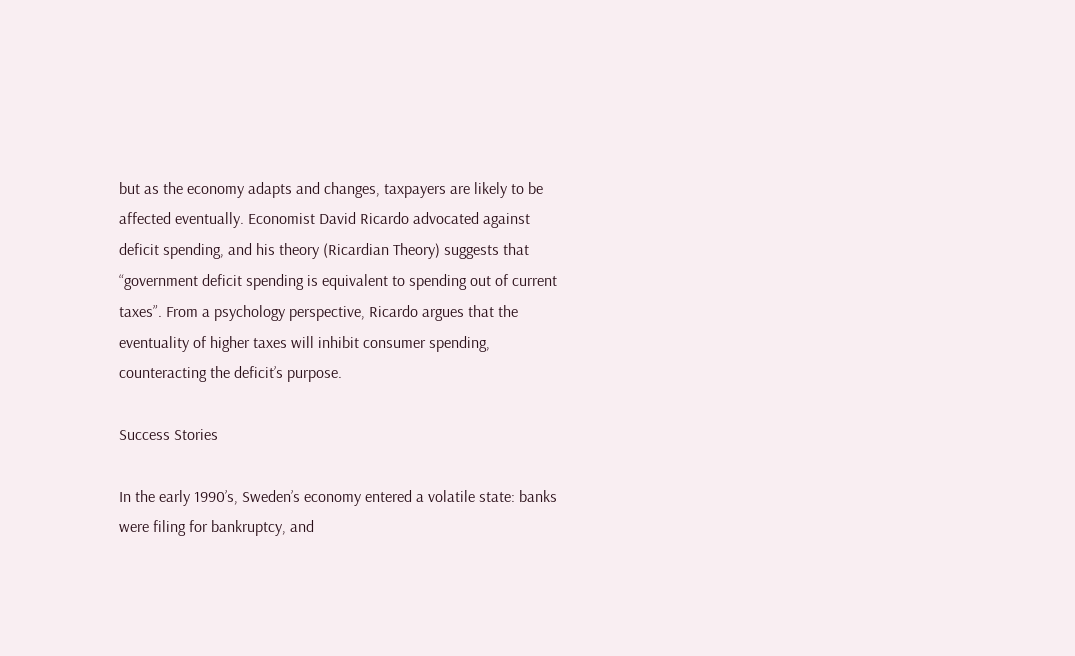but as the economy adapts and changes, taxpayers are likely to be affected eventually. Economist David Ricardo advocated against deficit spending, and his theory (Ricardian Theory) suggests that “government deficit spending is equivalent to spending out of current taxes”. From a psychology perspective, Ricardo argues that the eventuality of higher taxes will inhibit consumer spending, counteracting the deficit’s purpose.

Success Stories

In the early 1990’s, Sweden’s economy entered a volatile state: banks were filing for bankruptcy, and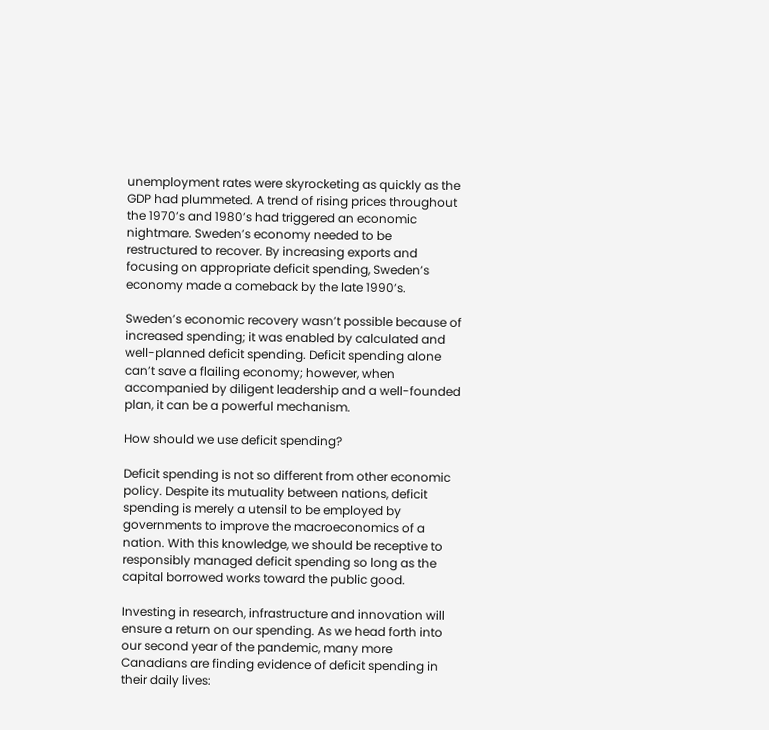unemployment rates were skyrocketing as quickly as the GDP had plummeted. A trend of rising prices throughout the 1970’s and 1980’s had triggered an economic nightmare. Sweden’s economy needed to be restructured to recover. By increasing exports and focusing on appropriate deficit spending, Sweden’s economy made a comeback by the late 1990’s.

Sweden’s economic recovery wasn’t possible because of increased spending; it was enabled by calculated and well-planned deficit spending. Deficit spending alone can’t save a flailing economy; however, when accompanied by diligent leadership and a well-founded plan, it can be a powerful mechanism.

How should we use deficit spending?

Deficit spending is not so different from other economic policy. Despite its mutuality between nations, deficit spending is merely a utensil to be employed by governments to improve the macroeconomics of a nation. With this knowledge, we should be receptive to responsibly managed deficit spending so long as the capital borrowed works toward the public good.

Investing in research, infrastructure and innovation will ensure a return on our spending. As we head forth into our second year of the pandemic, many more Canadians are finding evidence of deficit spending in their daily lives: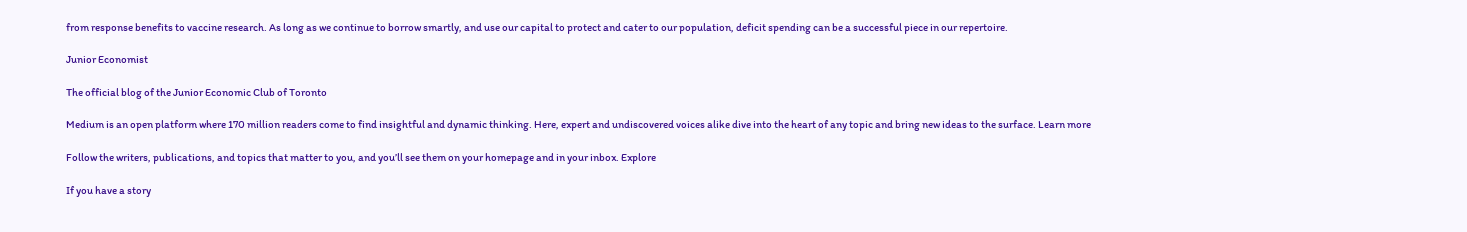from response benefits to vaccine research. As long as we continue to borrow smartly, and use our capital to protect and cater to our population, deficit spending can be a successful piece in our repertoire.

Junior Economist

The official blog of the Junior Economic Club of Toronto

Medium is an open platform where 170 million readers come to find insightful and dynamic thinking. Here, expert and undiscovered voices alike dive into the heart of any topic and bring new ideas to the surface. Learn more

Follow the writers, publications, and topics that matter to you, and you’ll see them on your homepage and in your inbox. Explore

If you have a story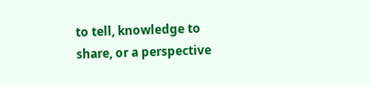to tell, knowledge to share, or a perspective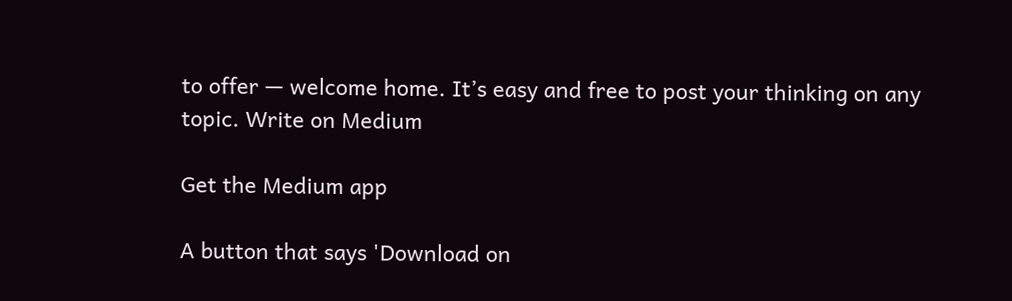to offer — welcome home. It’s easy and free to post your thinking on any topic. Write on Medium

Get the Medium app

A button that says 'Download on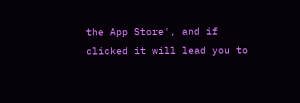the App Store', and if clicked it will lead you to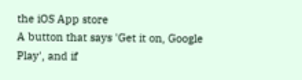the iOS App store
A button that says 'Get it on, Google Play', and if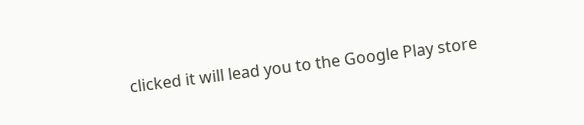clicked it will lead you to the Google Play store